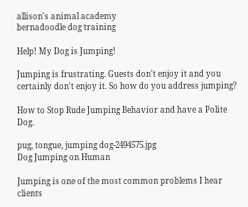allison's animal academy
bernadoodle dog training

Help! My Dog is Jumping!

Jumping is frustrating. Guests don't enjoy it and you certainly don't enjoy it. So how do you address jumping?

How to Stop Rude Jumping Behavior and have a Polite Dog.

pug, tongue, jumping dog-2494575.jpg
Dog Jumping on Human

Jumping is one of the most common problems I hear clients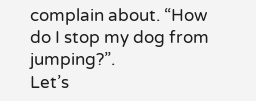complain about. “How do I stop my dog from jumping?”.
Let’s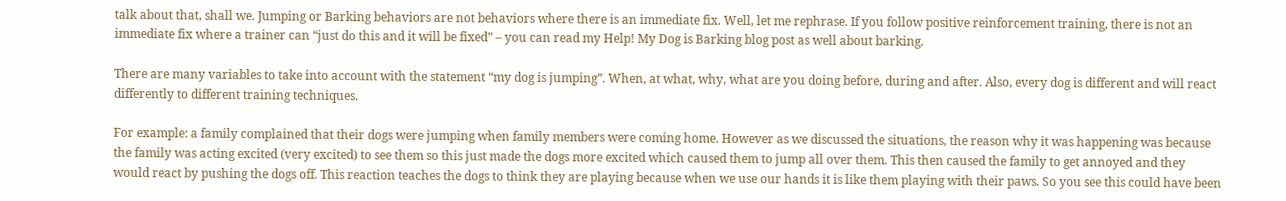talk about that, shall we. Jumping or Barking behaviors are not behaviors where there is an immediate fix. Well, let me rephrase. If you follow positive reinforcement training, there is not an immediate fix where a trainer can “just do this and it will be fixed” – you can read my Help! My Dog is Barking blog post as well about barking.

There are many variables to take into account with the statement “my dog is jumping”. When, at what, why, what are you doing before, during and after. Also, every dog is different and will react differently to different training techniques.

For example: a family complained that their dogs were jumping when family members were coming home. However as we discussed the situations, the reason why it was happening was because the family was acting excited (very excited) to see them so this just made the dogs more excited which caused them to jump all over them. This then caused the family to get annoyed and they would react by pushing the dogs off. This reaction teaches the dogs to think they are playing because when we use our hands it is like them playing with their paws. So you see this could have been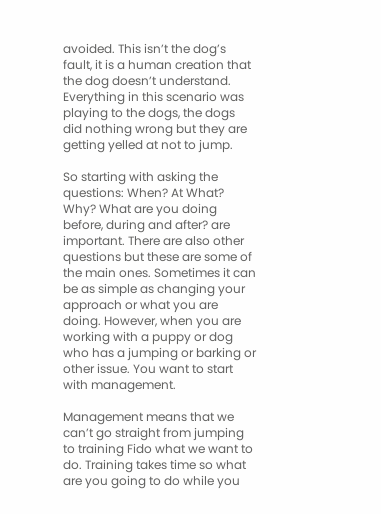avoided. This isn’t the dog’s fault, it is a human creation that the dog doesn’t understand. Everything in this scenario was playing to the dogs, the dogs did nothing wrong but they are getting yelled at not to jump.

So starting with asking the questions: When? At What? Why? What are you doing before, during and after? are important. There are also other questions but these are some of the main ones. Sometimes it can be as simple as changing your approach or what you are doing. However, when you are working with a puppy or dog who has a jumping or barking or other issue. You want to start with management.

Management means that we can’t go straight from jumping to training Fido what we want to do. Training takes time so what are you going to do while you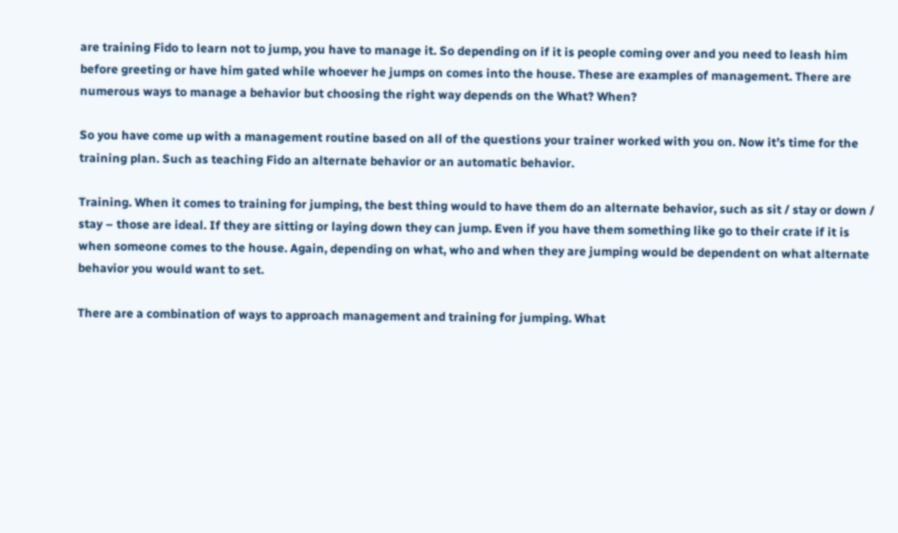are training Fido to learn not to jump, you have to manage it. So depending on if it is people coming over and you need to leash him before greeting or have him gated while whoever he jumps on comes into the house. These are examples of management. There are numerous ways to manage a behavior but choosing the right way depends on the What? When?

So you have come up with a management routine based on all of the questions your trainer worked with you on. Now it’s time for the training plan. Such as teaching Fido an alternate behavior or an automatic behavior.

Training. When it comes to training for jumping, the best thing would to have them do an alternate behavior, such as sit / stay or down / stay – those are ideal. If they are sitting or laying down they can jump. Even if you have them something like go to their crate if it is when someone comes to the house. Again, depending on what, who and when they are jumping would be dependent on what alternate behavior you would want to set.

There are a combination of ways to approach management and training for jumping. What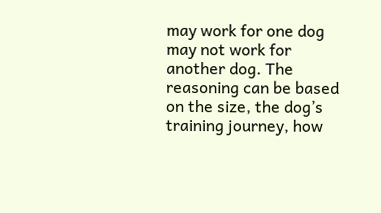may work for one dog may not work for another dog. The reasoning can be based on the size, the dog’s training journey, how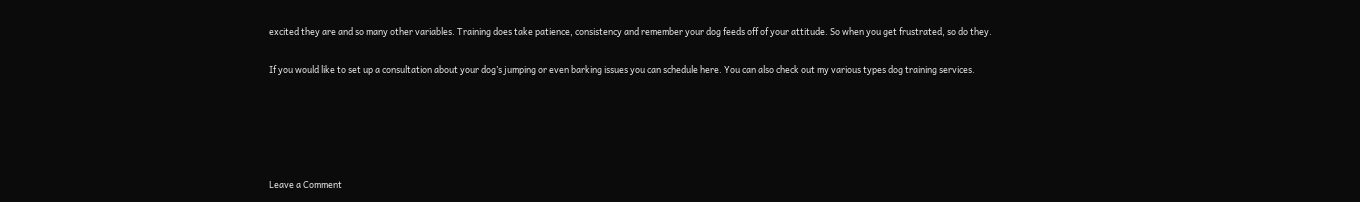excited they are and so many other variables. Training does take patience, consistency and remember your dog feeds off of your attitude. So when you get frustrated, so do they.

If you would like to set up a consultation about your dog’s jumping or even barking issues you can schedule here. You can also check out my various types dog training services.





Leave a Comment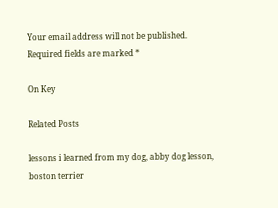Your email address will not be published. Required fields are marked *

On Key

Related Posts

lessons i learned from my dog, abby dog lesson, boston terrier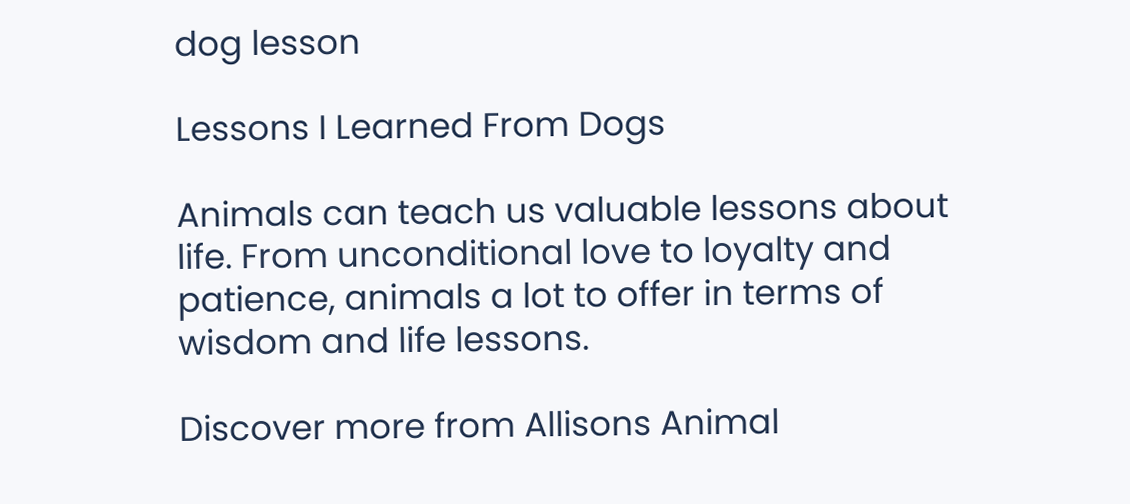dog lesson

Lessons I Learned From Dogs

Animals can teach us valuable lessons about life. From unconditional love to loyalty and patience, animals a lot to offer in terms of wisdom and life lessons.

Discover more from Allisons Animal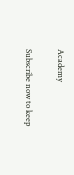Academy

Subscribe now to keep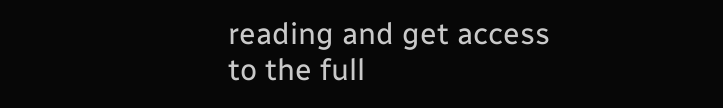reading and get access to the full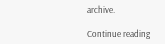archive.

Continue reading